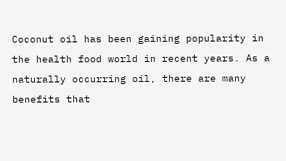Coconut oil has been gaining popularity in the health food world in recent years. As a naturally occurring oil, there are many benefits that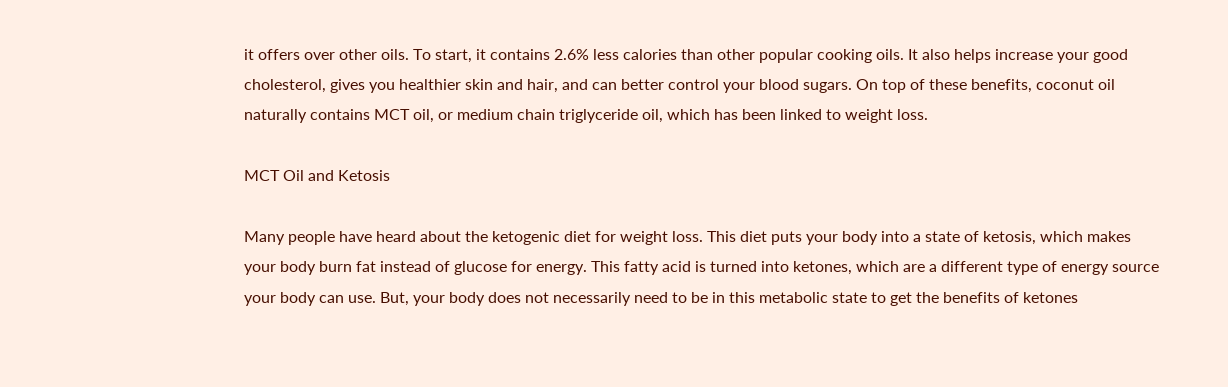it offers over other oils. To start, it contains 2.6% less calories than other popular cooking oils. It also helps increase your good cholesterol, gives you healthier skin and hair, and can better control your blood sugars. On top of these benefits, coconut oil naturally contains MCT oil, or medium chain triglyceride oil, which has been linked to weight loss.

MCT Oil and Ketosis

Many people have heard about the ketogenic diet for weight loss. This diet puts your body into a state of ketosis, which makes your body burn fat instead of glucose for energy. This fatty acid is turned into ketones, which are a different type of energy source your body can use. But, your body does not necessarily need to be in this metabolic state to get the benefits of ketones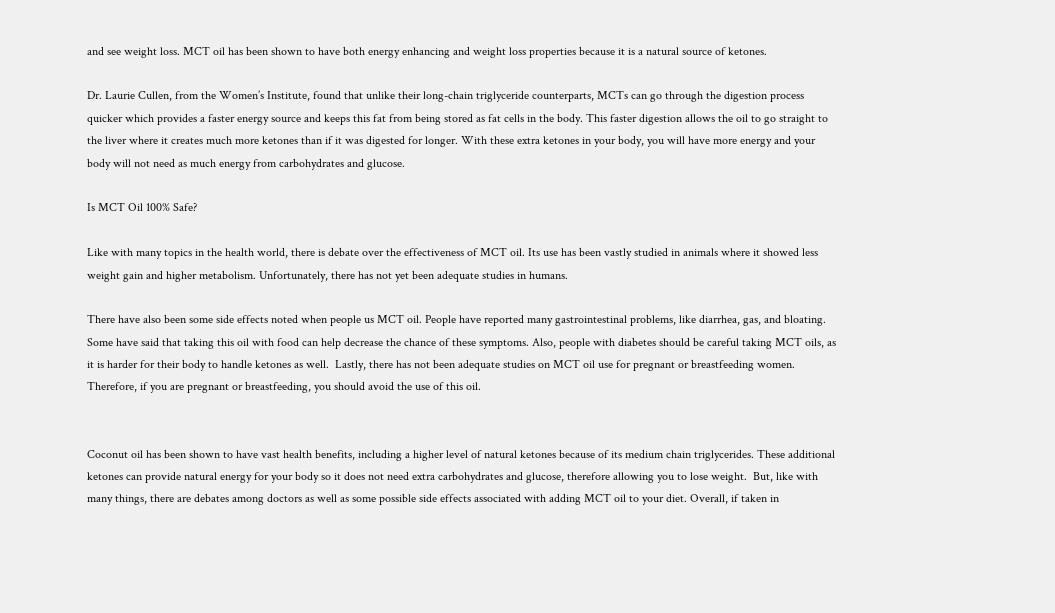and see weight loss. MCT oil has been shown to have both energy enhancing and weight loss properties because it is a natural source of ketones.

Dr. Laurie Cullen, from the Women’s Institute, found that unlike their long-chain triglyceride counterparts, MCTs can go through the digestion process quicker which provides a faster energy source and keeps this fat from being stored as fat cells in the body. This faster digestion allows the oil to go straight to the liver where it creates much more ketones than if it was digested for longer. With these extra ketones in your body, you will have more energy and your body will not need as much energy from carbohydrates and glucose.

Is MCT Oil 100% Safe?

Like with many topics in the health world, there is debate over the effectiveness of MCT oil. Its use has been vastly studied in animals where it showed less weight gain and higher metabolism. Unfortunately, there has not yet been adequate studies in humans.

There have also been some side effects noted when people us MCT oil. People have reported many gastrointestinal problems, like diarrhea, gas, and bloating. Some have said that taking this oil with food can help decrease the chance of these symptoms. Also, people with diabetes should be careful taking MCT oils, as it is harder for their body to handle ketones as well.  Lastly, there has not been adequate studies on MCT oil use for pregnant or breastfeeding women. Therefore, if you are pregnant or breastfeeding, you should avoid the use of this oil.


Coconut oil has been shown to have vast health benefits, including a higher level of natural ketones because of its medium chain triglycerides. These additional ketones can provide natural energy for your body so it does not need extra carbohydrates and glucose, therefore allowing you to lose weight.  But, like with many things, there are debates among doctors as well as some possible side effects associated with adding MCT oil to your diet. Overall, if taken in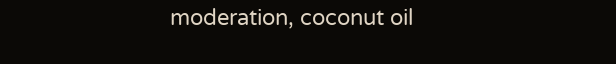moderation, coconut oil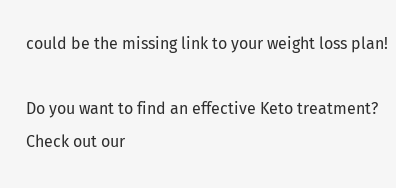could be the missing link to your weight loss plan!

Do you want to find an effective Keto treatment? Check out our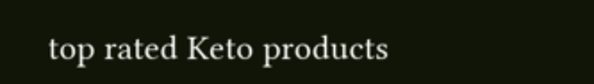top rated Keto products